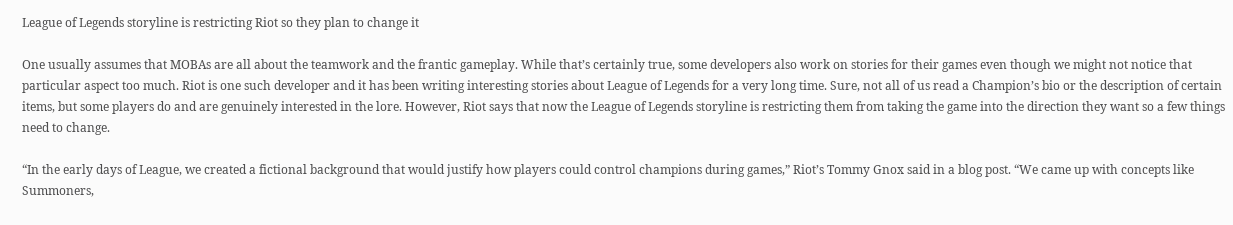League of Legends storyline is restricting Riot so they plan to change it

One usually assumes that MOBAs are all about the teamwork and the frantic gameplay. While that’s certainly true, some developers also work on stories for their games even though we might not notice that particular aspect too much. Riot is one such developer and it has been writing interesting stories about League of Legends for a very long time. Sure, not all of us read a Champion’s bio or the description of certain items, but some players do and are genuinely interested in the lore. However, Riot says that now the League of Legends storyline is restricting them from taking the game into the direction they want so a few things need to change.

“In the early days of League, we created a fictional background that would justify how players could control champions during games,” Riot’s Tommy Gnox said in a blog post. “We came up with concepts like Summoners,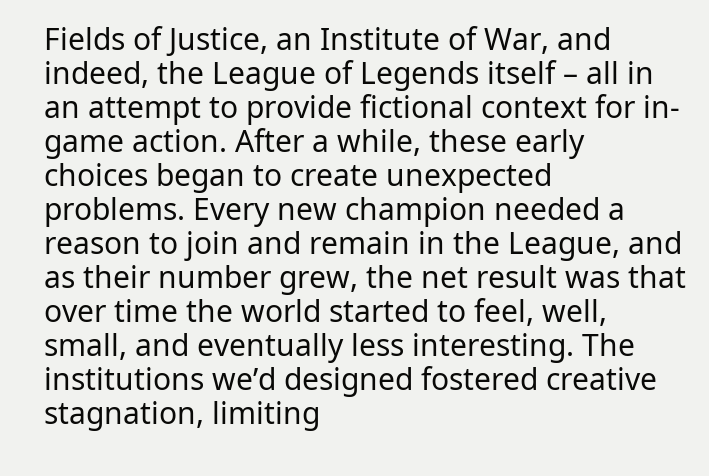Fields of Justice, an Institute of War, and indeed, the League of Legends itself – all in an attempt to provide fictional context for in-game action. After a while, these early choices began to create unexpected problems. Every new champion needed a reason to join and remain in the League, and as their number grew, the net result was that over time the world started to feel, well, small, and eventually less interesting. The institutions we’d designed fostered creative stagnation, limiting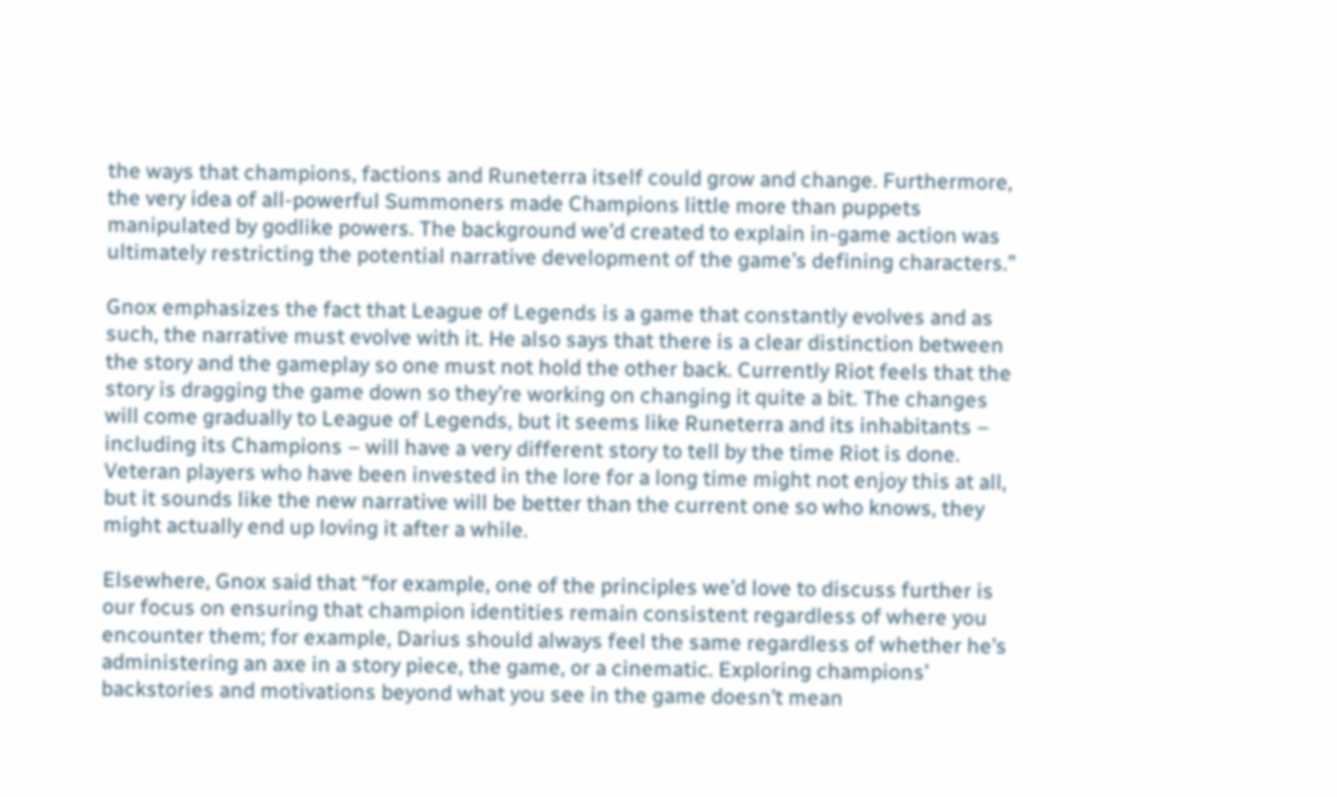the ways that champions, factions and Runeterra itself could grow and change. Furthermore, the very idea of all-powerful Summoners made Champions little more than puppets manipulated by godlike powers. The background we’d created to explain in-game action was ultimately restricting the potential narrative development of the game’s defining characters.”

Gnox emphasizes the fact that League of Legends is a game that constantly evolves and as such, the narrative must evolve with it. He also says that there is a clear distinction between the story and the gameplay so one must not hold the other back. Currently Riot feels that the story is dragging the game down so they’re working on changing it quite a bit. The changes will come gradually to League of Legends, but it seems like Runeterra and its inhabitants – including its Champions – will have a very different story to tell by the time Riot is done. Veteran players who have been invested in the lore for a long time might not enjoy this at all, but it sounds like the new narrative will be better than the current one so who knows, they might actually end up loving it after a while.

Elsewhere, Gnox said that “for example, one of the principles we’d love to discuss further is our focus on ensuring that champion identities remain consistent regardless of where you encounter them; for example, Darius should always feel the same regardless of whether he’s administering an axe in a story piece, the game, or a cinematic. Exploring champions’ backstories and motivations beyond what you see in the game doesn’t mean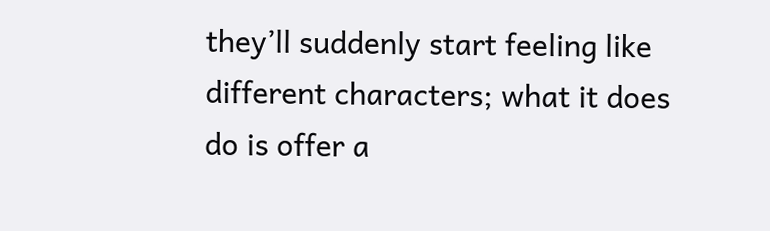they’ll suddenly start feeling like different characters; what it does do is offer a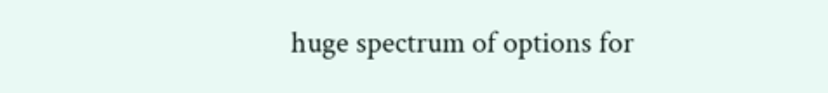huge spectrum of options for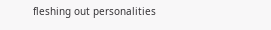fleshing out personalities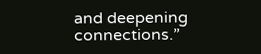and deepening connections.”